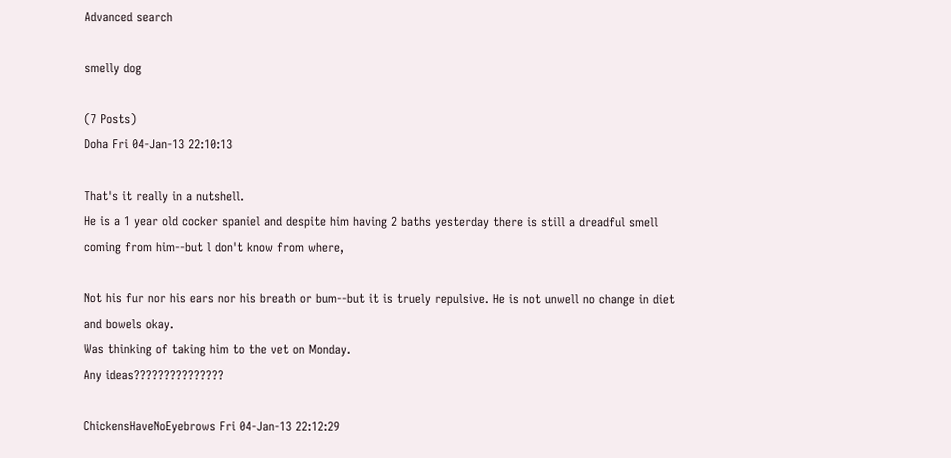Advanced search

smelly dog

(7 Posts)
Doha Fri 04-Jan-13 22:10:13

That's it really in a nutshell.
He is a 1 year old cocker spaniel and despite him having 2 baths yesterday there is still a dreadful smell coming from him--but l don't know from where,

Not his fur nor his ears nor his breath or bum--but it is truely repulsive. He is not unwell no change in diet and bowels okay.
Was thinking of taking him to the vet on Monday.
Any ideas???????????????

ChickensHaveNoEyebrows Fri 04-Jan-13 22:12:29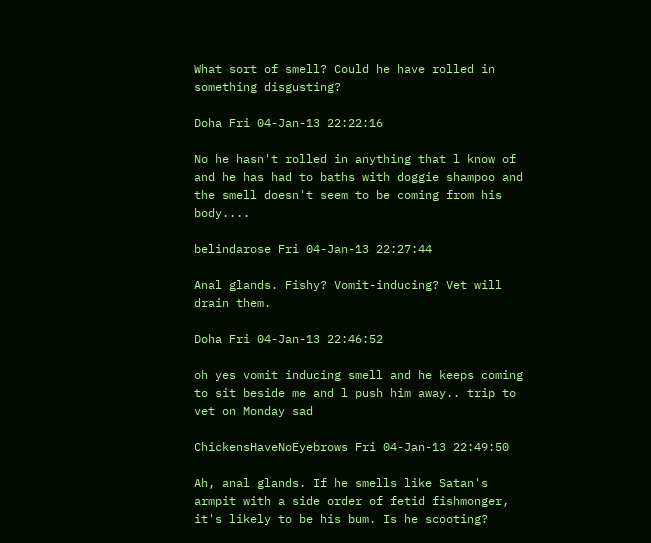What sort of smell? Could he have rolled in something disgusting?

Doha Fri 04-Jan-13 22:22:16

No he hasn't rolled in anything that l know of and he has had to baths with doggie shampoo and the smell doesn't seem to be coming from his body....

belindarose Fri 04-Jan-13 22:27:44

Anal glands. Fishy? Vomit-inducing? Vet will drain them.

Doha Fri 04-Jan-13 22:46:52

oh yes vomit inducing smell and he keeps coming to sit beside me and l push him away.. trip to vet on Monday sad

ChickensHaveNoEyebrows Fri 04-Jan-13 22:49:50

Ah, anal glands. If he smells like Satan's armpit with a side order of fetid fishmonger, it's likely to be his bum. Is he scooting?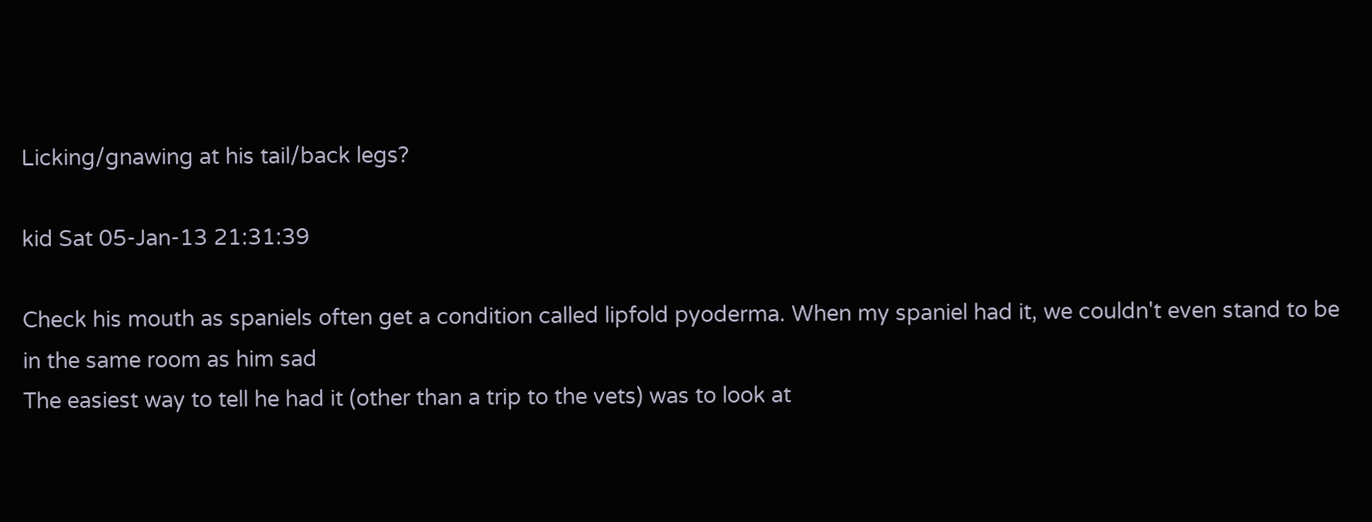Licking/gnawing at his tail/back legs?

kid Sat 05-Jan-13 21:31:39

Check his mouth as spaniels often get a condition called lipfold pyoderma. When my spaniel had it, we couldn't even stand to be in the same room as him sad
The easiest way to tell he had it (other than a trip to the vets) was to look at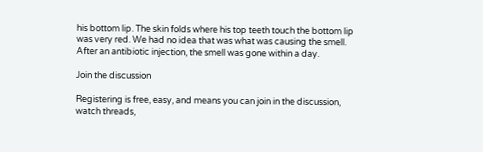his bottom lip. The skin folds where his top teeth touch the bottom lip was very red. We had no idea that was what was causing the smell. After an antibiotic injection, the smell was gone within a day.

Join the discussion

Registering is free, easy, and means you can join in the discussion, watch threads,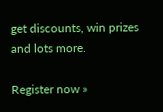get discounts, win prizes and lots more.

Register now »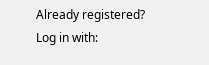Already registered? Log in with: